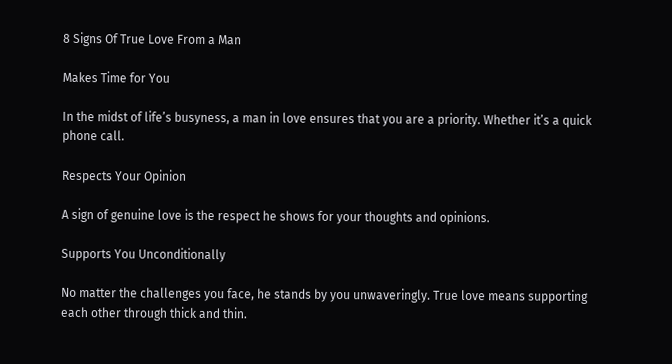8 Signs Of True Love From a Man

Makes Time for You

In the midst of life’s busyness, a man in love ensures that you are a priority. Whether it’s a quick phone call.

Respects Your Opinion

A sign of genuine love is the respect he shows for your thoughts and opinions.

Supports You Unconditionally

No matter the challenges you face, he stands by you unwaveringly. True love means supporting each other through thick and thin.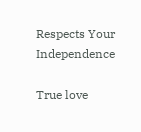Respects Your Independence

True love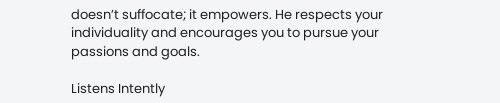doesn’t suffocate; it empowers. He respects your individuality and encourages you to pursue your passions and goals.

Listens Intently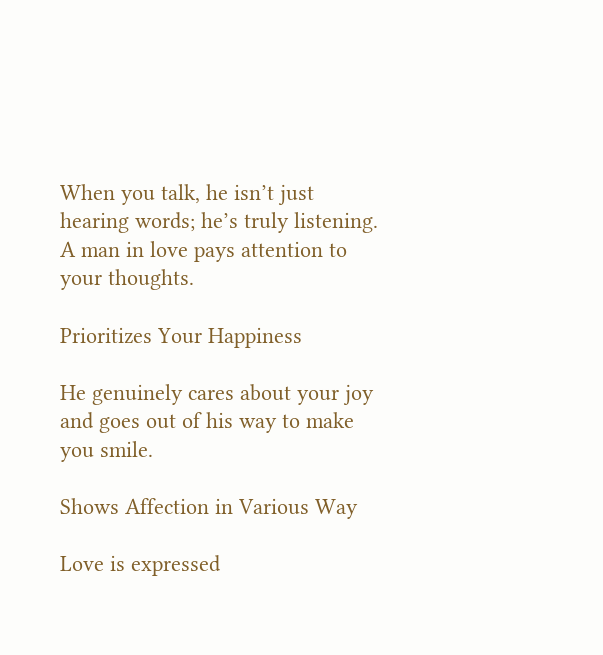When you talk, he isn’t just hearing words; he’s truly listening. A man in love pays attention to your thoughts.

Prioritizes Your Happiness

He genuinely cares about your joy and goes out of his way to make you smile.

Shows Affection in Various Way

Love is expressed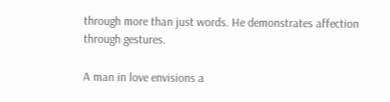through more than just words. He demonstrates affection through gestures.

A man in love envisions a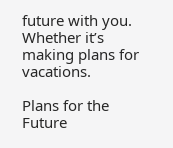future with you. Whether it’s making plans for vacations.

Plans for the Future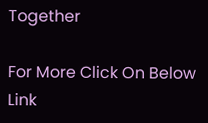Together

For More Click On Below Link